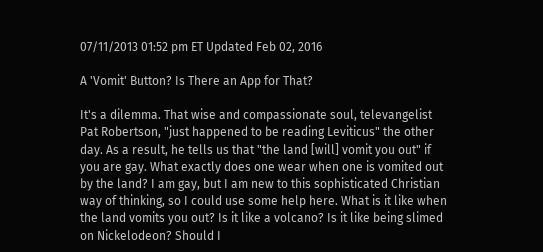07/11/2013 01:52 pm ET Updated Feb 02, 2016

A 'Vomit' Button? Is There an App for That?

It's a dilemma. That wise and compassionate soul, televangelist Pat Robertson, "just happened to be reading Leviticus" the other day. As a result, he tells us that "the land [will] vomit you out" if you are gay. What exactly does one wear when one is vomited out by the land? I am gay, but I am new to this sophisticated Christian way of thinking, so I could use some help here. What is it like when the land vomits you out? Is it like a volcano? Is it like being slimed on Nickelodeon? Should I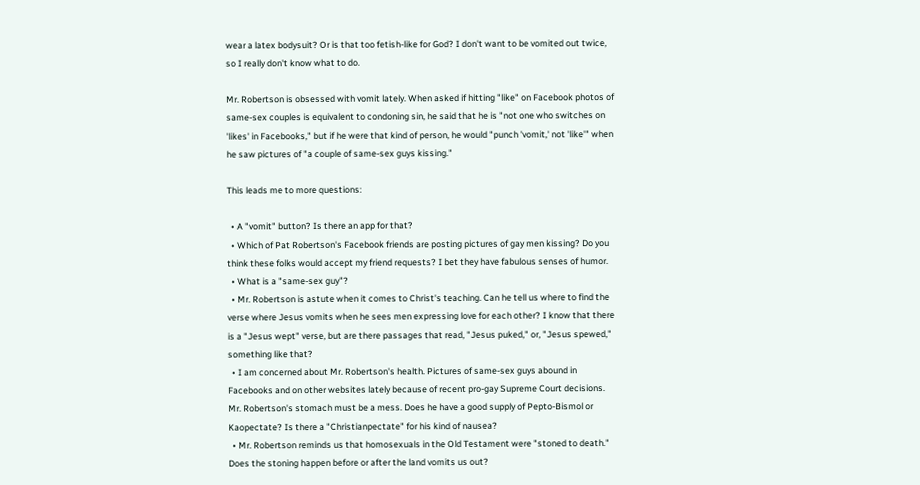wear a latex bodysuit? Or is that too fetish-like for God? I don't want to be vomited out twice, so I really don't know what to do.

Mr. Robertson is obsessed with vomit lately. When asked if hitting "like" on Facebook photos of same-sex couples is equivalent to condoning sin, he said that he is "not one who switches on 'likes' in Facebooks," but if he were that kind of person, he would "punch 'vomit,' not 'like'" when he saw pictures of "a couple of same-sex guys kissing."

This leads me to more questions:

  • A "vomit" button? Is there an app for that?
  • Which of Pat Robertson's Facebook friends are posting pictures of gay men kissing? Do you think these folks would accept my friend requests? I bet they have fabulous senses of humor.
  • What is a "same-sex guy"?
  • Mr. Robertson is astute when it comes to Christ's teaching. Can he tell us where to find the verse where Jesus vomits when he sees men expressing love for each other? I know that there is a "Jesus wept" verse, but are there passages that read, "Jesus puked," or, "Jesus spewed," something like that?
  • I am concerned about Mr. Robertson's health. Pictures of same-sex guys abound in Facebooks and on other websites lately because of recent pro-gay Supreme Court decisions. Mr. Robertson's stomach must be a mess. Does he have a good supply of Pepto-Bismol or Kaopectate? Is there a "Christianpectate" for his kind of nausea?
  • Mr. Robertson reminds us that homosexuals in the Old Testament were "stoned to death." Does the stoning happen before or after the land vomits us out?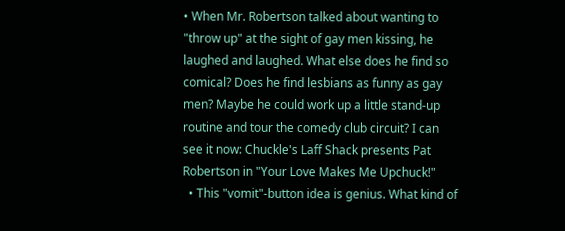• When Mr. Robertson talked about wanting to "throw up" at the sight of gay men kissing, he laughed and laughed. What else does he find so comical? Does he find lesbians as funny as gay men? Maybe he could work up a little stand-up routine and tour the comedy club circuit? I can see it now: Chuckle's Laff Shack presents Pat Robertson in "Your Love Makes Me Upchuck!"
  • This "vomit"-button idea is genius. What kind of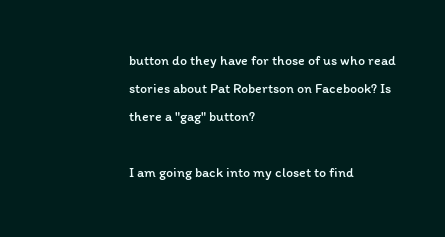button do they have for those of us who read stories about Pat Robertson on Facebook? Is there a "gag" button?

I am going back into my closet to find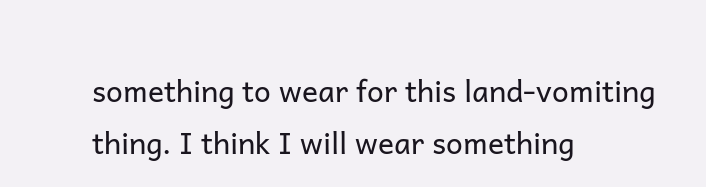something to wear for this land-vomiting thing. I think I will wear something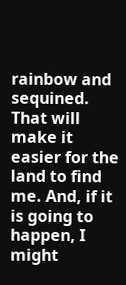rainbow and sequined. That will make it easier for the land to find me. And, if it is going to happen, I might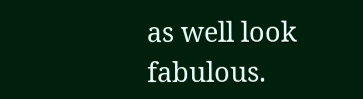as well look fabulous.